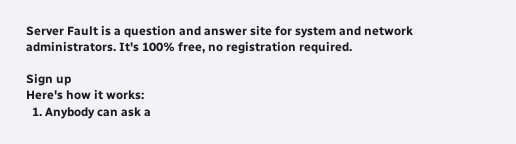Server Fault is a question and answer site for system and network administrators. It's 100% free, no registration required.

Sign up
Here's how it works:
  1. Anybody can ask a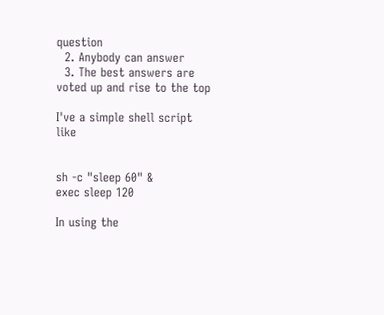question
  2. Anybody can answer
  3. The best answers are voted up and rise to the top

I've a simple shell script like


sh -c "sleep 60" &
exec sleep 120

In using the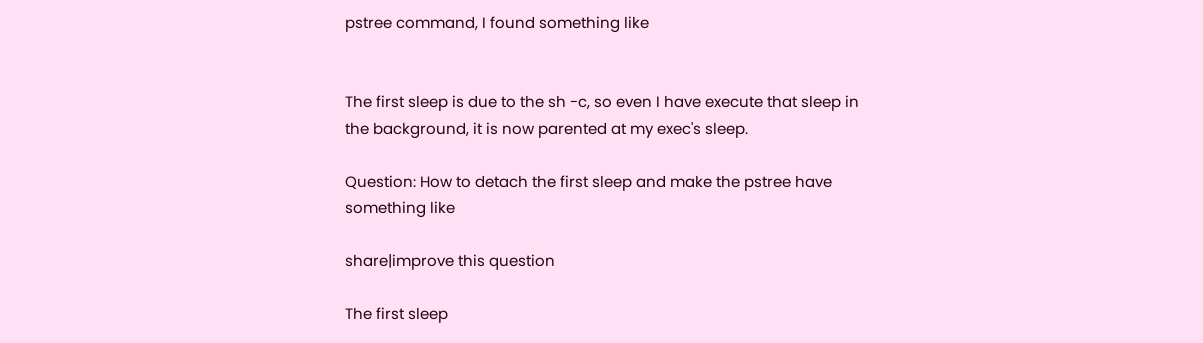pstree command, I found something like


The first sleep is due to the sh -c, so even I have execute that sleep in the background, it is now parented at my exec's sleep.

Question: How to detach the first sleep and make the pstree have something like

share|improve this question

The first sleep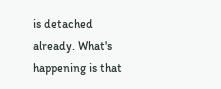is detached already. What's happening is that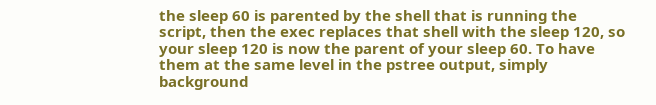the sleep 60 is parented by the shell that is running the script, then the exec replaces that shell with the sleep 120, so your sleep 120 is now the parent of your sleep 60. To have them at the same level in the pstree output, simply background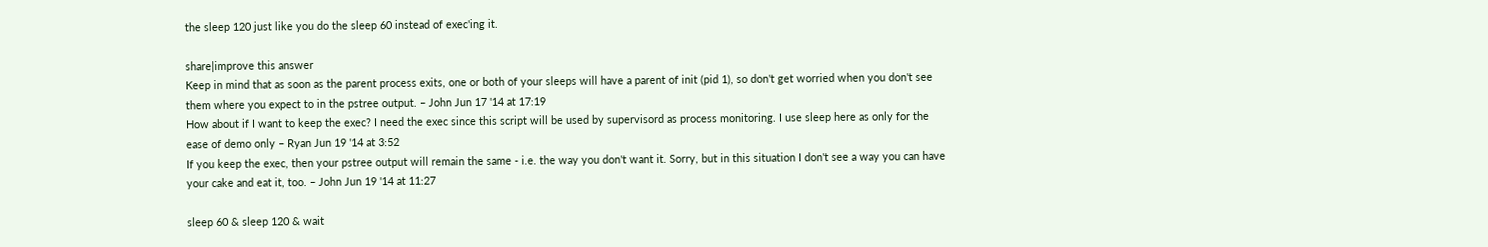the sleep 120 just like you do the sleep 60 instead of exec'ing it.

share|improve this answer
Keep in mind that as soon as the parent process exits, one or both of your sleeps will have a parent of init (pid 1), so don't get worried when you don't see them where you expect to in the pstree output. – John Jun 17 '14 at 17:19
How about if I want to keep the exec? I need the exec since this script will be used by supervisord as process monitoring. I use sleep here as only for the ease of demo only – Ryan Jun 19 '14 at 3:52
If you keep the exec, then your pstree output will remain the same - i.e. the way you don't want it. Sorry, but in this situation I don't see a way you can have your cake and eat it, too. – John Jun 19 '14 at 11:27

sleep 60 & sleep 120 & wait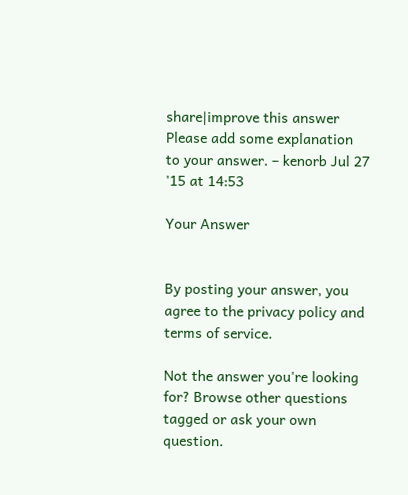share|improve this answer
Please add some explanation to your answer. – kenorb Jul 27 '15 at 14:53

Your Answer


By posting your answer, you agree to the privacy policy and terms of service.

Not the answer you're looking for? Browse other questions tagged or ask your own question.